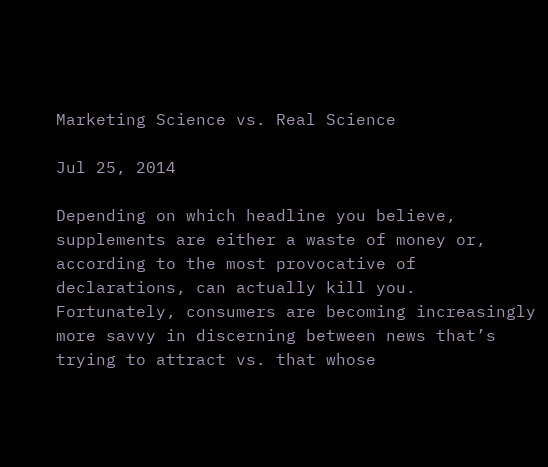Marketing Science vs. Real Science

Jul 25, 2014

Depending on which headline you believe, supplements are either a waste of money or, according to the most provocative of declarations, can actually kill you.  Fortunately, consumers are becoming increasingly more savvy in discerning between news that’s trying to attract vs. that whose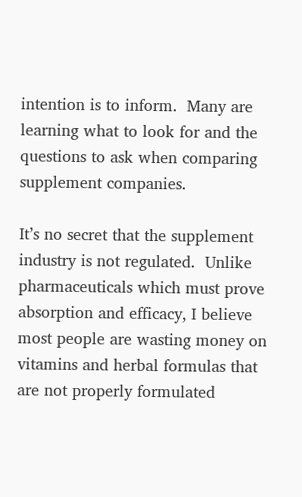intention is to inform.  Many are learning what to look for and the questions to ask when comparing supplement companies.

It’s no secret that the supplement industry is not regulated.  Unlike pharmaceuticals which must prove absorption and efficacy, I believe most people are wasting money on vitamins and herbal formulas that are not properly formulated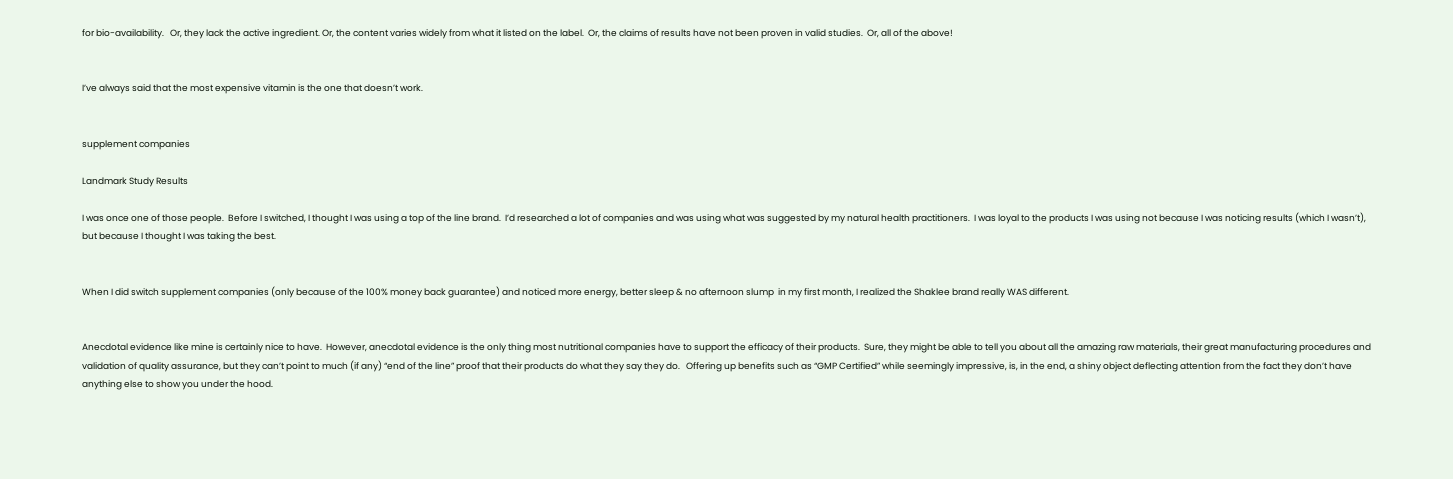for bio-availability.   Or, they lack the active ingredient. Or, the content varies widely from what it listed on the label.  Or, the claims of results have not been proven in valid studies.  Or, all of the above!


I’ve always said that the most expensive vitamin is the one that doesn’t work.


supplement companies

Landmark Study Results

I was once one of those people.  Before I switched, I thought I was using a top of the line brand.  I’d researched a lot of companies and was using what was suggested by my natural health practitioners.  I was loyal to the products I was using not because I was noticing results (which I wasn’t), but because I thought I was taking the best.


When I did switch supplement companies (only because of the 100% money back guarantee) and noticed more energy, better sleep & no afternoon slump  in my first month, I realized the Shaklee brand really WAS different.


Anecdotal evidence like mine is certainly nice to have.  However, anecdotal evidence is the only thing most nutritional companies have to support the efficacy of their products.  Sure, they might be able to tell you about all the amazing raw materials, their great manufacturing procedures and validation of quality assurance, but they can’t point to much (if any) “end of the line” proof that their products do what they say they do.   Offering up benefits such as “GMP Certified” while seemingly impressive, is, in the end, a shiny object deflecting attention from the fact they don’t have anything else to show you under the hood.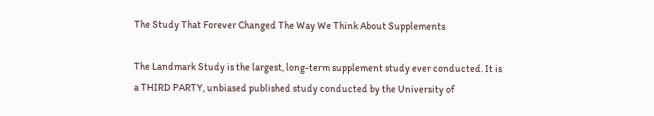The Study That Forever Changed The Way We Think About Supplements

The Landmark Study is the largest, long-term supplement study ever conducted. It is a THIRD PARTY, unbiased published study conducted by the University of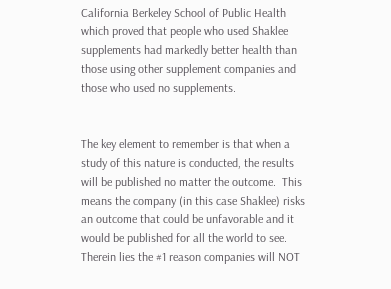California Berkeley School of Public Health which proved that people who used Shaklee supplements had markedly better health than those using other supplement companies and those who used no supplements.


The key element to remember is that when a study of this nature is conducted, the results will be published no matter the outcome.  This means the company (in this case Shaklee) risks an outcome that could be unfavorable and it would be published for all the world to see. Therein lies the #1 reason companies will NOT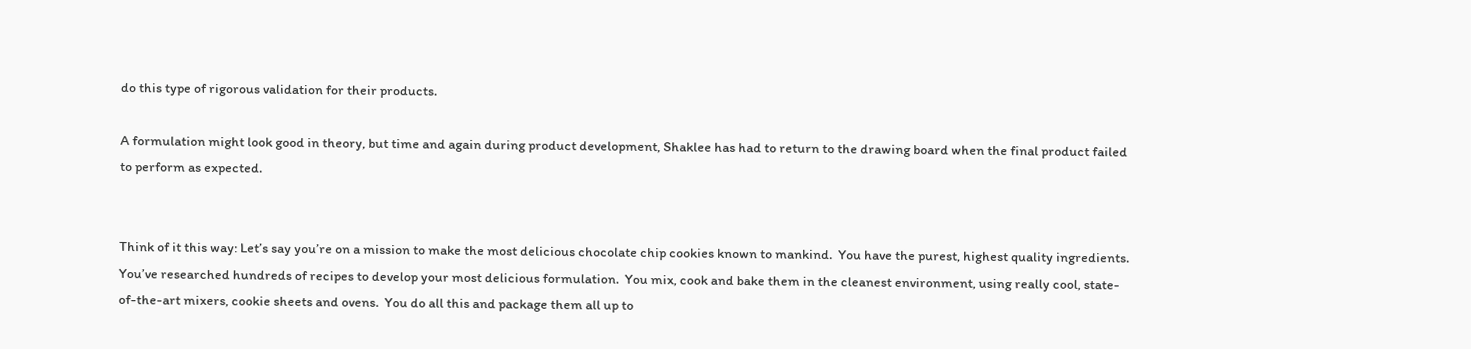do this type of rigorous validation for their products.

A formulation might look good in theory, but time and again during product development, Shaklee has had to return to the drawing board when the final product failed to perform as expected.


Think of it this way: Let’s say you’re on a mission to make the most delicious chocolate chip cookies known to mankind.  You have the purest, highest quality ingredients.  You’ve researched hundreds of recipes to develop your most delicious formulation.  You mix, cook and bake them in the cleanest environment, using really cool, state-of-the-art mixers, cookie sheets and ovens.  You do all this and package them all up to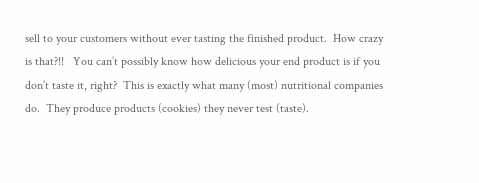sell to your customers without ever tasting the finished product.  How crazy is that?!!   You can’t possibly know how delicious your end product is if you don’t taste it, right?  This is exactly what many (most) nutritional companies do.  They produce products (cookies) they never test (taste).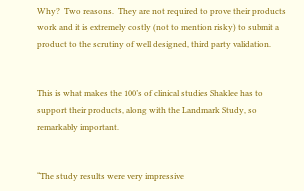Why?  Two reasons.  They are not required to prove their products work and it is extremely costly (not to mention risky) to submit a product to the scrutiny of well designed, third party validation.


This is what makes the 100’s of clinical studies Shaklee has to support their products, along with the Landmark Study, so remarkably important.


“The study results were very impressive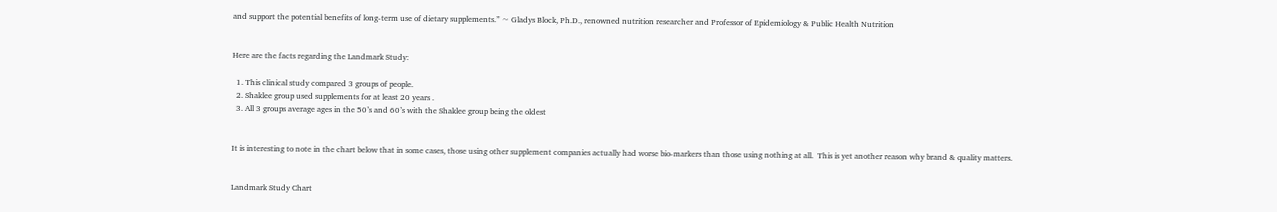and support the potential benefits of long-term use of dietary supplements.” ~ Gladys Block, Ph.D., renowned nutrition researcher and Professor of Epidemiology & Public Health Nutrition


Here are the facts regarding the Landmark Study:

  1. This clinical study compared 3 groups of people.
  2. Shaklee group used supplements for at least 20 years .
  3. All 3 groups average ages in the 50’s and 60’s with the Shaklee group being the oldest


It is interesting to note in the chart below that in some cases, those using other supplement companies actually had worse bio-markers than those using nothing at all.  This is yet another reason why brand & quality matters.


Landmark Study Chart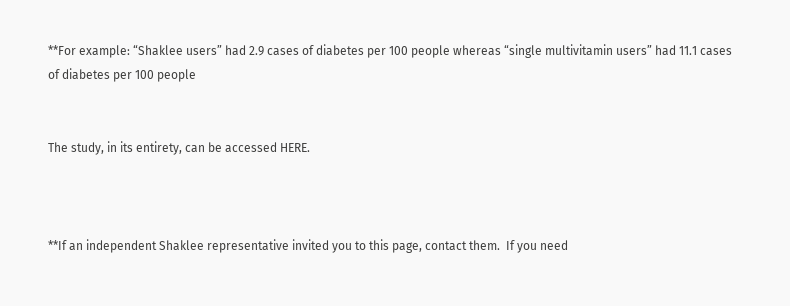**For example: “Shaklee users” had 2.9 cases of diabetes per 100 people whereas “single multivitamin users” had 11.1 cases of diabetes per 100 people


The study, in its entirety, can be accessed HERE.



**If an independent Shaklee representative invited you to this page, contact them.  If you need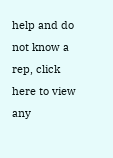help and do not know a rep, click here to view any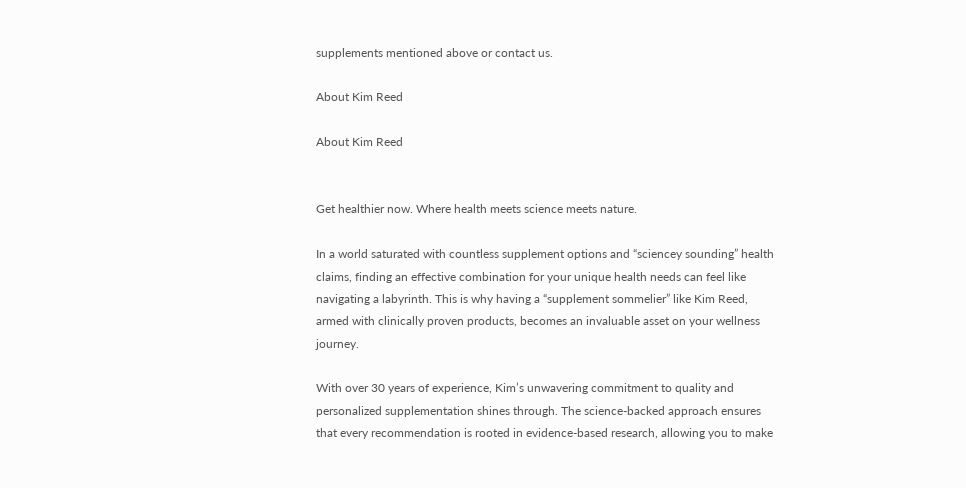supplements mentioned above or contact us.

About Kim Reed

About Kim Reed


Get healthier now. Where health meets science meets nature.

In a world saturated with countless supplement options and “sciencey sounding” health claims, finding an effective combination for your unique health needs can feel like navigating a labyrinth. This is why having a “supplement sommelier” like Kim Reed, armed with clinically proven products, becomes an invaluable asset on your wellness journey.

With over 30 years of experience, Kim’s unwavering commitment to quality and personalized supplementation shines through. The science-backed approach ensures that every recommendation is rooted in evidence-based research, allowing you to make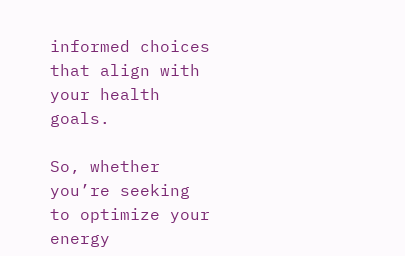informed choices that align with your health goals.

So, whether you’re seeking to optimize your energy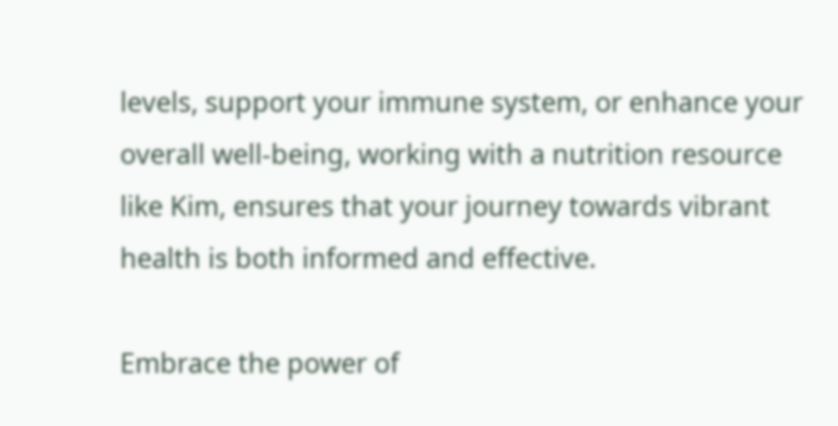levels, support your immune system, or enhance your overall well-being, working with a nutrition resource like Kim, ensures that your journey towards vibrant health is both informed and effective.

Embrace the power of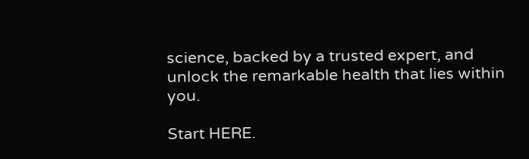science, backed by a trusted expert, and unlock the remarkable health that lies within you.

Start HERE.